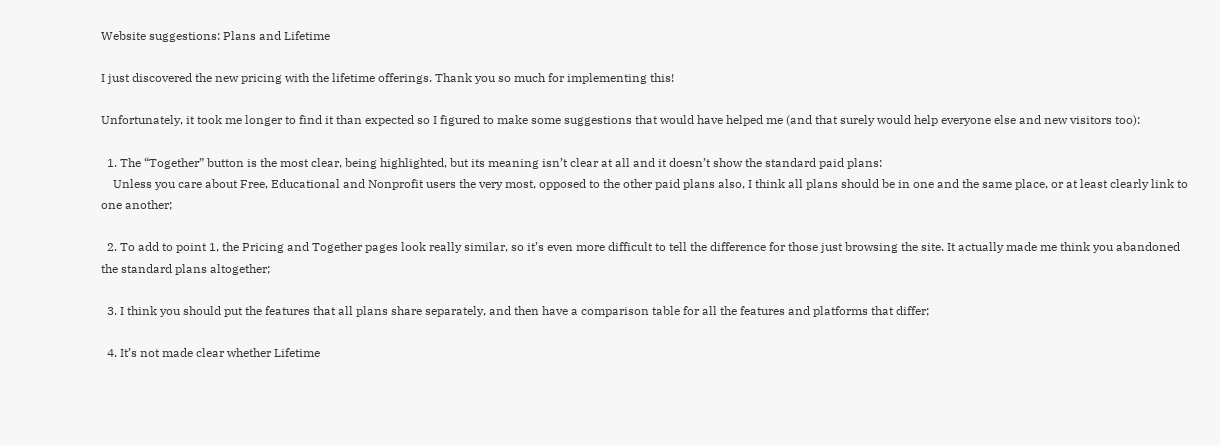Website suggestions: Plans and Lifetime

I just discovered the new pricing with the lifetime offerings. Thank you so much for implementing this!

Unfortunately, it took me longer to find it than expected so I figured to make some suggestions that would have helped me (and that surely would help everyone else and new visitors too):

  1. The “Together” button is the most clear, being highlighted, but its meaning isn’t clear at all and it doesn’t show the standard paid plans:
    Unless you care about Free, Educational and Nonprofit users the very most, opposed to the other paid plans also, I think all plans should be in one and the same place, or at least clearly link to one another;

  2. To add to point 1, the Pricing and Together pages look really similar, so it’s even more difficult to tell the difference for those just browsing the site. It actually made me think you abandoned the standard plans altogether;

  3. I think you should put the features that all plans share separately, and then have a comparison table for all the features and platforms that differ;

  4. It’s not made clear whether Lifetime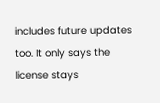includes future updates too. It only says the license stays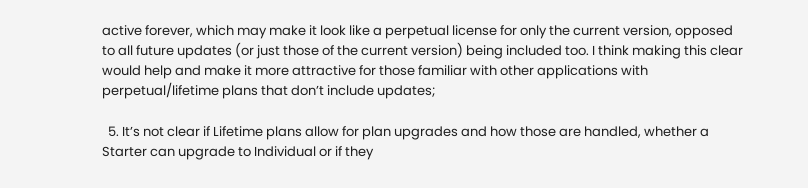active forever, which may make it look like a perpetual license for only the current version, opposed to all future updates (or just those of the current version) being included too. I think making this clear would help and make it more attractive for those familiar with other applications with perpetual/lifetime plans that don’t include updates;

  5. It’s not clear if Lifetime plans allow for plan upgrades and how those are handled, whether a Starter can upgrade to Individual or if they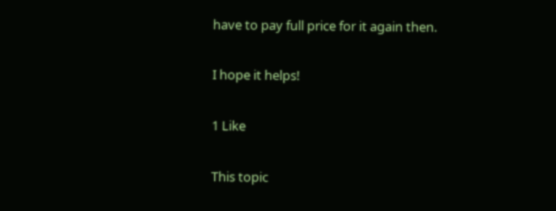have to pay full price for it again then.

I hope it helps!

1 Like

This topic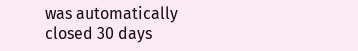was automatically closed 30 days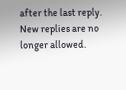after the last reply. New replies are no longer allowed.